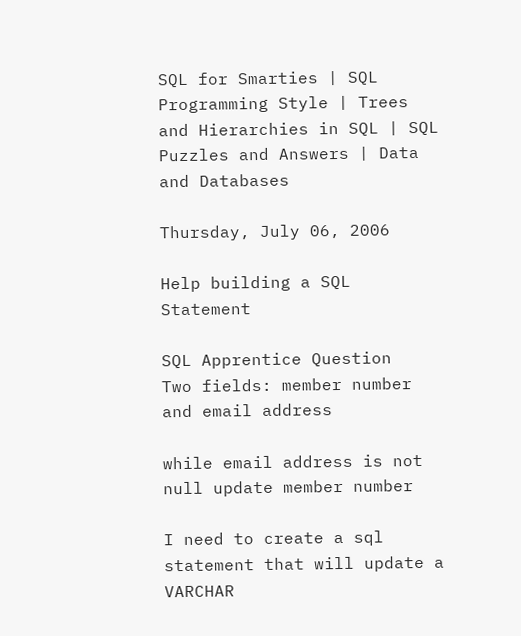SQL for Smarties | SQL Programming Style | Trees and Hierarchies in SQL | SQL Puzzles and Answers | Data and Databases

Thursday, July 06, 2006

Help building a SQL Statement

SQL Apprentice Question
Two fields: member number and email address

while email address is not null update member number

I need to create a sql statement that will update a VARCHAR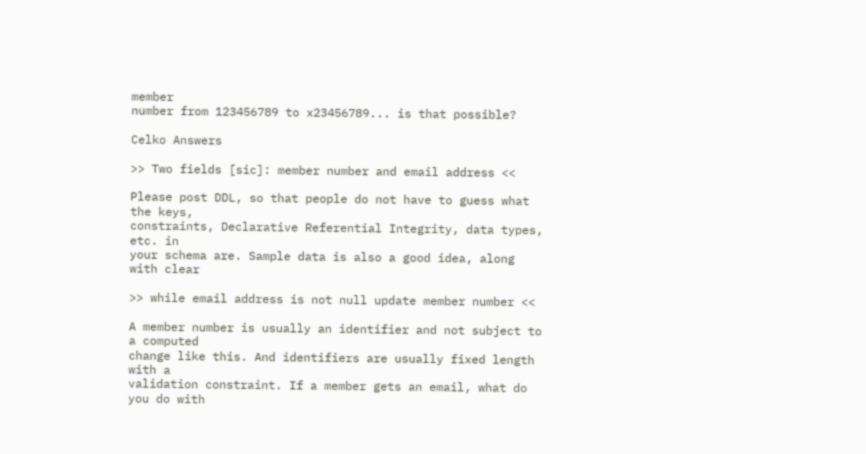member
number from 123456789 to x23456789... is that possible?

Celko Answers

>> Two fields [sic]: member number and email address <<

Please post DDL, so that people do not have to guess what the keys,
constraints, Declarative Referential Integrity, data types, etc. in
your schema are. Sample data is also a good idea, along with clear

>> while email address is not null update member number <<

A member number is usually an identifier and not subject to a computed
change like this. And identifiers are usually fixed length with a
validation constraint. If a member gets an email, what do you do with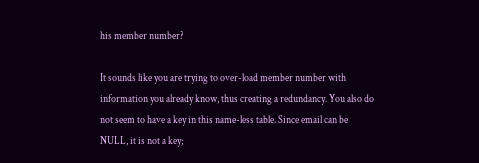his member number?

It sounds like you are trying to over-load member number with
information you already know, thus creating a redundancy. You also do
not seem to have a key in this name-less table. Since email can be
NULL, it is not a key;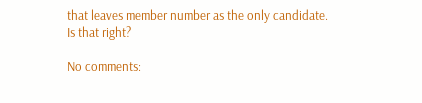that leaves member number as the only candidate.
Is that right?

No comments: